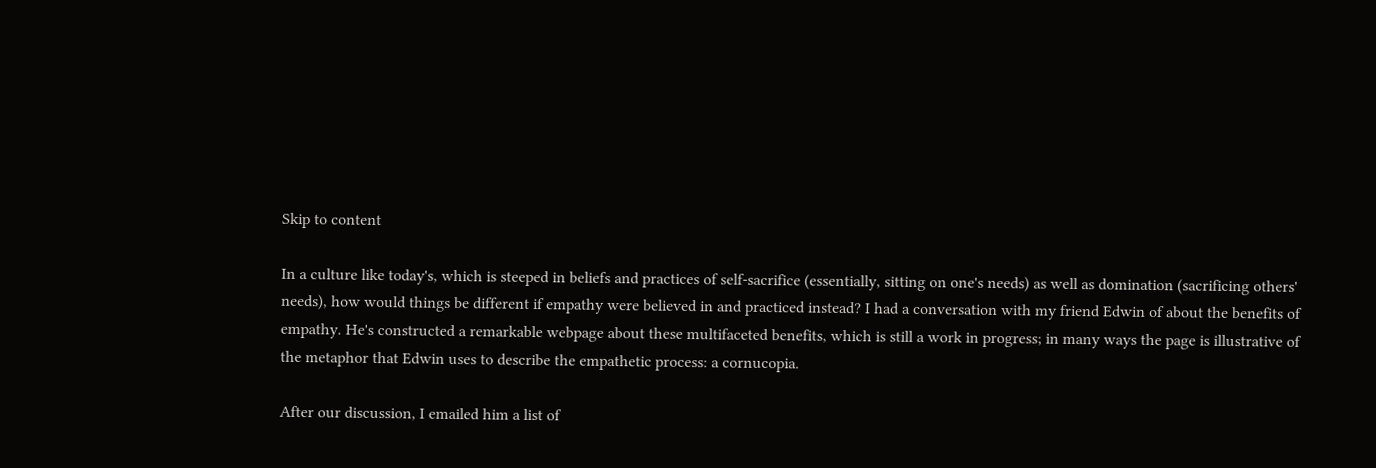Skip to content

In a culture like today's, which is steeped in beliefs and practices of self-sacrifice (essentially, sitting on one's needs) as well as domination (sacrificing others' needs), how would things be different if empathy were believed in and practiced instead? I had a conversation with my friend Edwin of about the benefits of empathy. He's constructed a remarkable webpage about these multifaceted benefits, which is still a work in progress; in many ways the page is illustrative of the metaphor that Edwin uses to describe the empathetic process: a cornucopia.

After our discussion, I emailed him a list of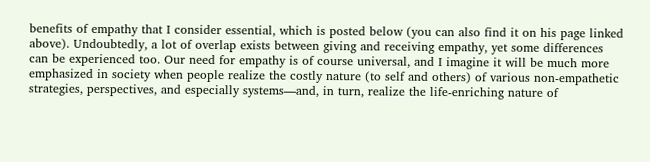benefits of empathy that I consider essential, which is posted below (you can also find it on his page linked above). Undoubtedly, a lot of overlap exists between giving and receiving empathy, yet some differences can be experienced too. Our need for empathy is of course universal, and I imagine it will be much more emphasized in society when people realize the costly nature (to self and others) of various non-empathetic strategies, perspectives, and especially systems—and, in turn, realize the life-enriching nature of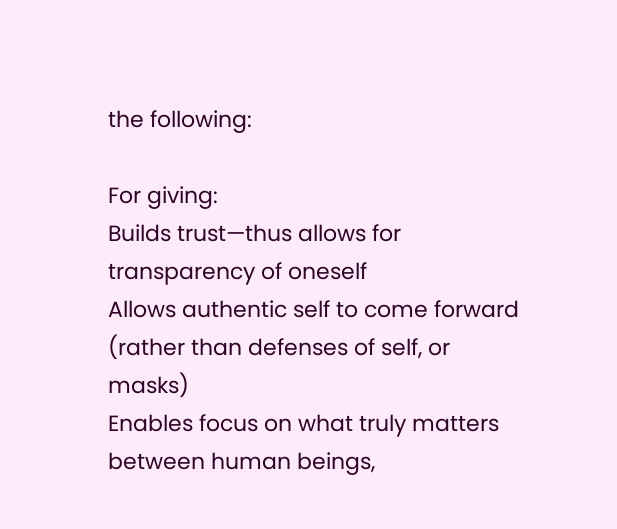the following:

For giving:
Builds trust—thus allows for transparency of oneself
Allows authentic self to come forward (rather than defenses of self, or masks)
Enables focus on what truly matters between human beings,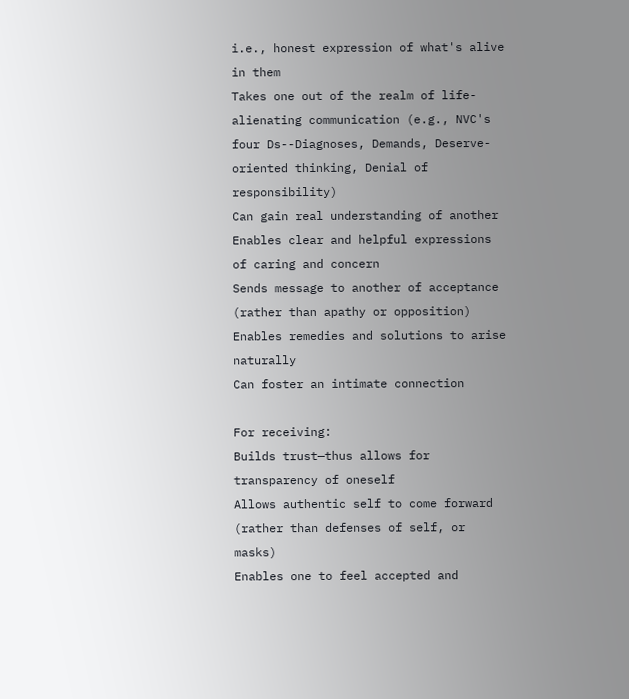i.e., honest expression of what's alive in them
Takes one out of the realm of life-alienating communication (e.g., NVC's four Ds--Diagnoses, Demands, Deserve-oriented thinking, Denial of responsibility)
Can gain real understanding of another
Enables clear and helpful expressions of caring and concern
Sends message to another of acceptance (rather than apathy or opposition)
Enables remedies and solutions to arise naturally
Can foster an intimate connection

For receiving:
Builds trust—thus allows for transparency of oneself
Allows authentic self to come forward (rather than defenses of self, or masks)
Enables one to feel accepted and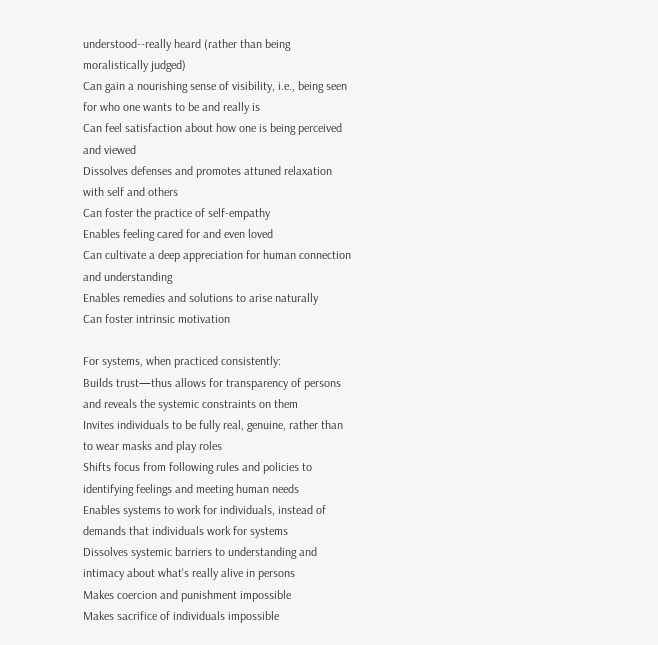understood--really heard (rather than being moralistically judged)
Can gain a nourishing sense of visibility, i.e., being seen for who one wants to be and really is
Can feel satisfaction about how one is being perceived and viewed
Dissolves defenses and promotes attuned relaxation with self and others
Can foster the practice of self-empathy
Enables feeling cared for and even loved
Can cultivate a deep appreciation for human connection and understanding
Enables remedies and solutions to arise naturally
Can foster intrinsic motivation

For systems, when practiced consistently:
Builds trust—thus allows for transparency of persons and reveals the systemic constraints on them
Invites individuals to be fully real, genuine, rather than to wear masks and play roles
Shifts focus from following rules and policies to identifying feelings and meeting human needs
Enables systems to work for individuals, instead of demands that individuals work for systems
Dissolves systemic barriers to understanding and intimacy about what's really alive in persons
Makes coercion and punishment impossible
Makes sacrifice of individuals impossible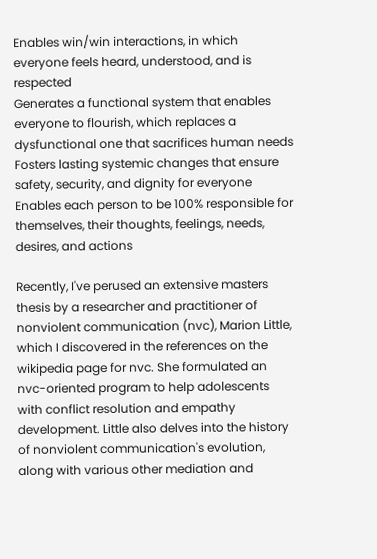Enables win/win interactions, in which everyone feels heard, understood, and is respected
Generates a functional system that enables everyone to flourish, which replaces a dysfunctional one that sacrifices human needs
Fosters lasting systemic changes that ensure safety, security, and dignity for everyone
Enables each person to be 100% responsible for themselves, their thoughts, feelings, needs, desires, and actions

Recently, I've perused an extensive masters thesis by a researcher and practitioner of nonviolent communication (nvc), Marion Little, which I discovered in the references on the wikipedia page for nvc. She formulated an nvc-oriented program to help adolescents with conflict resolution and empathy development. Little also delves into the history of nonviolent communication's evolution, along with various other mediation and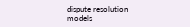dispute resolution models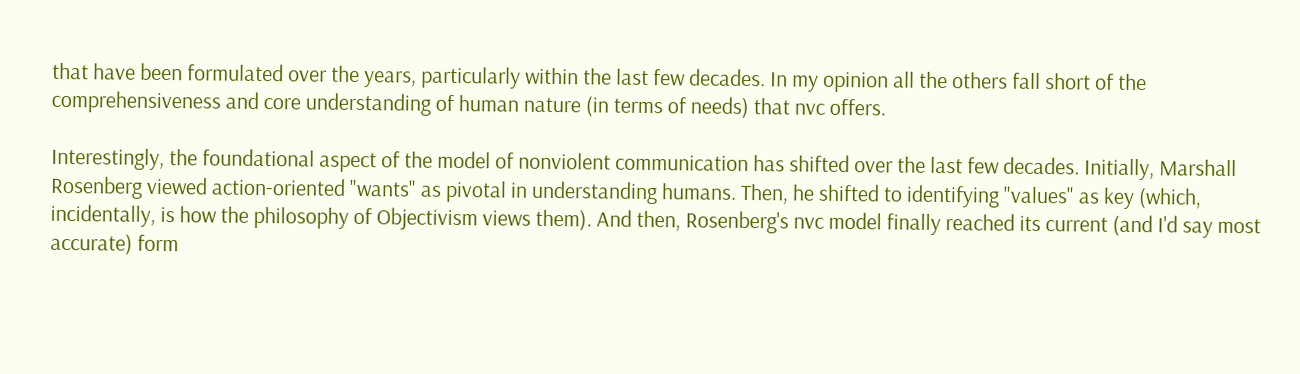that have been formulated over the years, particularly within the last few decades. In my opinion all the others fall short of the comprehensiveness and core understanding of human nature (in terms of needs) that nvc offers.

Interestingly, the foundational aspect of the model of nonviolent communication has shifted over the last few decades. Initially, Marshall Rosenberg viewed action-oriented "wants" as pivotal in understanding humans. Then, he shifted to identifying "values" as key (which, incidentally, is how the philosophy of Objectivism views them). And then, Rosenberg's nvc model finally reached its current (and I'd say most accurate) form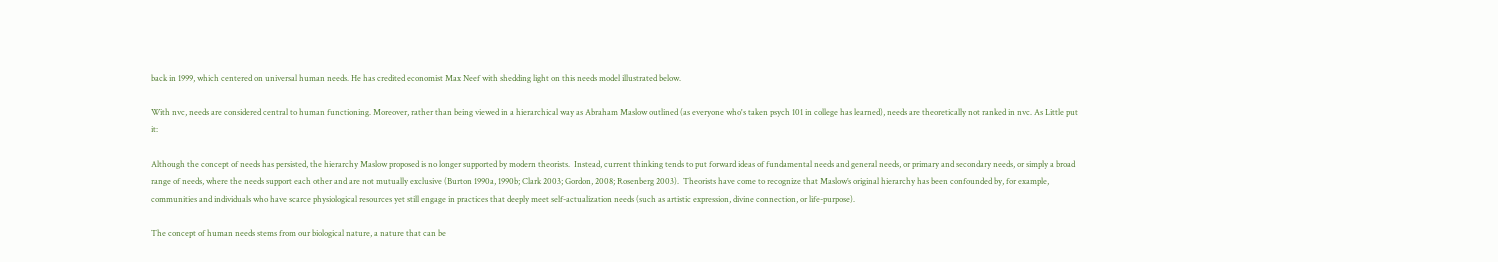back in 1999, which centered on universal human needs. He has credited economist Max Neef with shedding light on this needs model illustrated below.

With nvc, needs are considered central to human functioning. Moreover, rather than being viewed in a hierarchical way as Abraham Maslow outlined (as everyone who's taken psych 101 in college has learned), needs are theoretically not ranked in nvc. As Little put it:

Although the concept of needs has persisted, the hierarchy Maslow proposed is no longer supported by modern theorists.  Instead, current thinking tends to put forward ideas of fundamental needs and general needs, or primary and secondary needs, or simply a broad range of needs, where the needs support each other and are not mutually exclusive (Burton 1990a, 1990b; Clark 2003; Gordon, 2008; Rosenberg 2003).  Theorists have come to recognize that Maslow’s original hierarchy has been confounded by, for example, communities and individuals who have scarce physiological resources yet still engage in practices that deeply meet self-actualization needs (such as artistic expression, divine connection, or life-purpose).

The concept of human needs stems from our biological nature, a nature that can be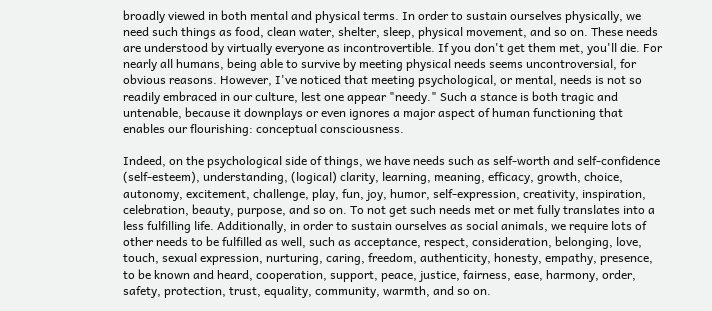broadly viewed in both mental and physical terms. In order to sustain ourselves physically, we need such things as food, clean water, shelter, sleep, physical movement, and so on. These needs are understood by virtually everyone as incontrovertible. If you don't get them met, you'll die. For nearly all humans, being able to survive by meeting physical needs seems uncontroversial, for obvious reasons. However, I've noticed that meeting psychological, or mental, needs is not so readily embraced in our culture, lest one appear "needy." Such a stance is both tragic and untenable, because it downplays or even ignores a major aspect of human functioning that enables our flourishing: conceptual consciousness.

Indeed, on the psychological side of things, we have needs such as self-worth and self-confidence (self-esteem), understanding, (logical) clarity, learning, meaning, efficacy, growth, choice, autonomy, excitement, challenge, play, fun, joy, humor, self-expression, creativity, inspiration, celebration, beauty, purpose, and so on. To not get such needs met or met fully translates into a less fulfilling life. Additionally, in order to sustain ourselves as social animals, we require lots of other needs to be fulfilled as well, such as acceptance, respect, consideration, belonging, love, touch, sexual expression, nurturing, caring, freedom, authenticity, honesty, empathy, presence, to be known and heard, cooperation, support, peace, justice, fairness, ease, harmony, order, safety, protection, trust, equality, community, warmth, and so on.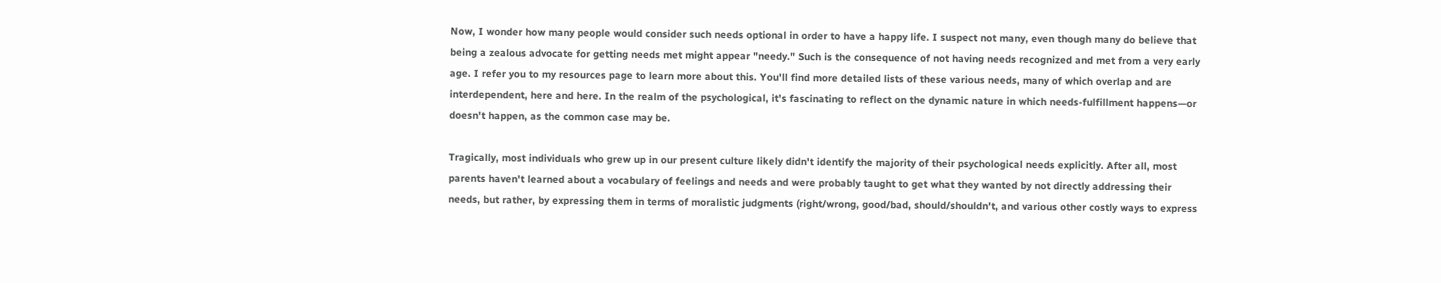Now, I wonder how many people would consider such needs optional in order to have a happy life. I suspect not many, even though many do believe that being a zealous advocate for getting needs met might appear "needy." Such is the consequence of not having needs recognized and met from a very early age. I refer you to my resources page to learn more about this. You'll find more detailed lists of these various needs, many of which overlap and are interdependent, here and here. In the realm of the psychological, it's fascinating to reflect on the dynamic nature in which needs-fulfillment happens—or doesn't happen, as the common case may be.

Tragically, most individuals who grew up in our present culture likely didn't identify the majority of their psychological needs explicitly. After all, most parents haven't learned about a vocabulary of feelings and needs and were probably taught to get what they wanted by not directly addressing their needs, but rather, by expressing them in terms of moralistic judgments (right/wrong, good/bad, should/shouldn't, and various other costly ways to express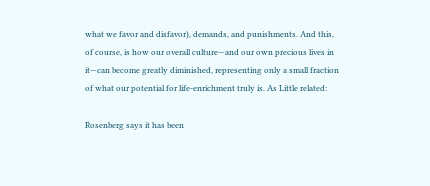what we favor and disfavor), demands, and punishments. And this, of course, is how our overall culture—and our own precious lives in it—can become greatly diminished, representing only a small fraction of what our potential for life-enrichment truly is. As Little related:

Rosenberg says it has been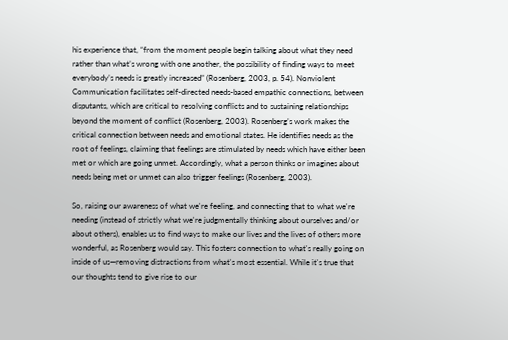his experience that, “from the moment people begin talking about what they need rather than what’s wrong with one another, the possibility of finding ways to meet everybody’s needs is greatly increased” (Rosenberg, 2003, p. 54). Nonviolent Communication facilitates self-directed needs-based empathic connections, between disputants, which are critical to resolving conflicts and to sustaining relationships beyond the moment of conflict (Rosenberg, 2003). Rosenberg’s work makes the critical connection between needs and emotional states. He identifies needs as the root of feelings, claiming that feelings are stimulated by needs which have either been met or which are going unmet. Accordingly, what a person thinks or imagines about needs being met or unmet can also trigger feelings (Rosenberg, 2003).

So, raising our awareness of what we're feeling, and connecting that to what we're needing (instead of strictly what we're judgmentally thinking about ourselves and/or about others), enables us to find ways to make our lives and the lives of others more wonderful, as Rosenberg would say. This fosters connection to what's really going on inside of us—removing distractions from what's most essential. While it's true that our thoughts tend to give rise to our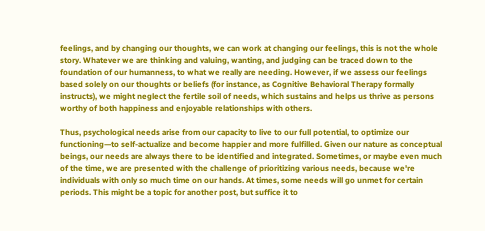feelings, and by changing our thoughts, we can work at changing our feelings, this is not the whole story. Whatever we are thinking and valuing, wanting, and judging can be traced down to the foundation of our humanness, to what we really are needing. However, if we assess our feelings based solely on our thoughts or beliefs (for instance, as Cognitive Behavioral Therapy formally instructs), we might neglect the fertile soil of needs, which sustains and helps us thrive as persons worthy of both happiness and enjoyable relationships with others.

Thus, psychological needs arise from our capacity to live to our full potential, to optimize our functioning—to self-actualize and become happier and more fulfilled. Given our nature as conceptual beings, our needs are always there to be identified and integrated. Sometimes, or maybe even much of the time, we are presented with the challenge of prioritizing various needs, because we're individuals with only so much time on our hands. At times, some needs will go unmet for certain periods. This might be a topic for another post, but suffice it to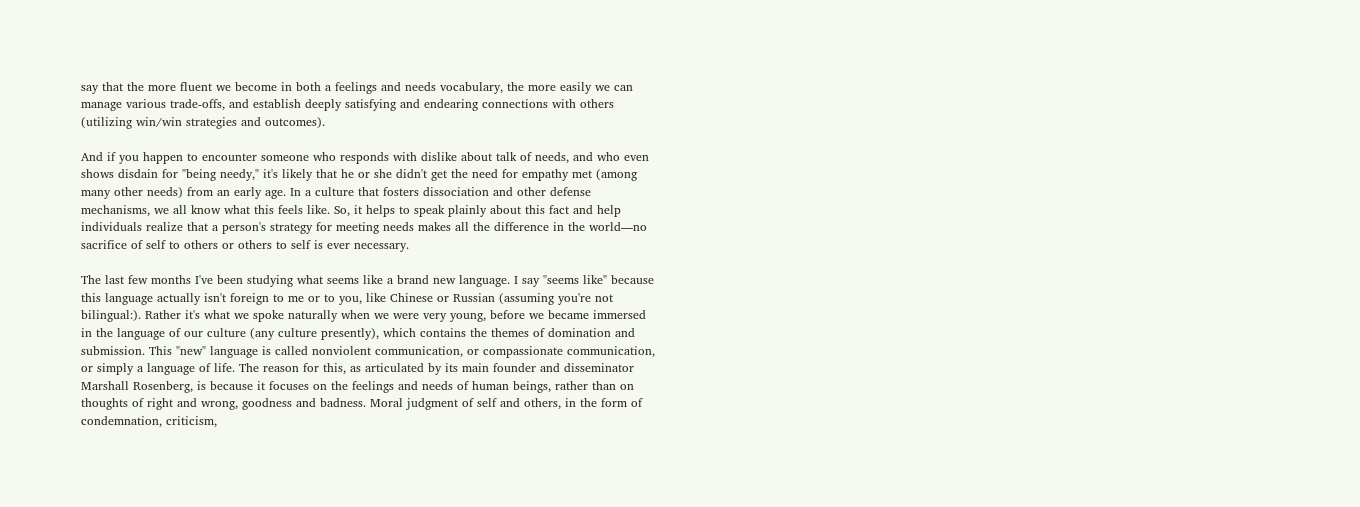say that the more fluent we become in both a feelings and needs vocabulary, the more easily we can manage various trade-offs, and establish deeply satisfying and endearing connections with others (utilizing win/win strategies and outcomes).

And if you happen to encounter someone who responds with dislike about talk of needs, and who even shows disdain for "being needy," it's likely that he or she didn't get the need for empathy met (among many other needs) from an early age. In a culture that fosters dissociation and other defense mechanisms, we all know what this feels like. So, it helps to speak plainly about this fact and help individuals realize that a person's strategy for meeting needs makes all the difference in the world—no sacrifice of self to others or others to self is ever necessary.

The last few months I've been studying what seems like a brand new language. I say "seems like" because this language actually isn't foreign to me or to you, like Chinese or Russian (assuming you're not bilingual:). Rather it's what we spoke naturally when we were very young, before we became immersed in the language of our culture (any culture presently), which contains the themes of domination and submission. This "new" language is called nonviolent communication, or compassionate communication, or simply a language of life. The reason for this, as articulated by its main founder and disseminator Marshall Rosenberg, is because it focuses on the feelings and needs of human beings, rather than on thoughts of right and wrong, goodness and badness. Moral judgment of self and others, in the form of condemnation, criticism,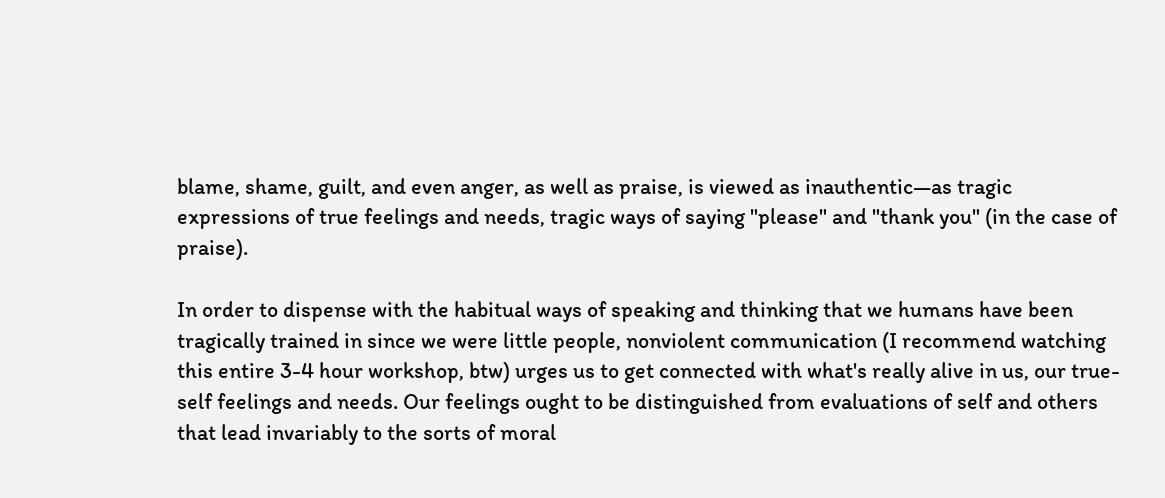blame, shame, guilt, and even anger, as well as praise, is viewed as inauthentic—as tragic expressions of true feelings and needs, tragic ways of saying "please" and "thank you" (in the case of praise).

In order to dispense with the habitual ways of speaking and thinking that we humans have been tragically trained in since we were little people, nonviolent communication (I recommend watching this entire 3-4 hour workshop, btw) urges us to get connected with what's really alive in us, our true-self feelings and needs. Our feelings ought to be distinguished from evaluations of self and others that lead invariably to the sorts of moral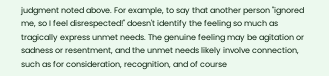judgment noted above. For example, to say that another person "ignored me, so I feel disrespected!" doesn't identify the feeling so much as tragically express unmet needs. The genuine feeling may be agitation or sadness or resentment, and the unmet needs likely involve connection, such as for consideration, recognition, and of course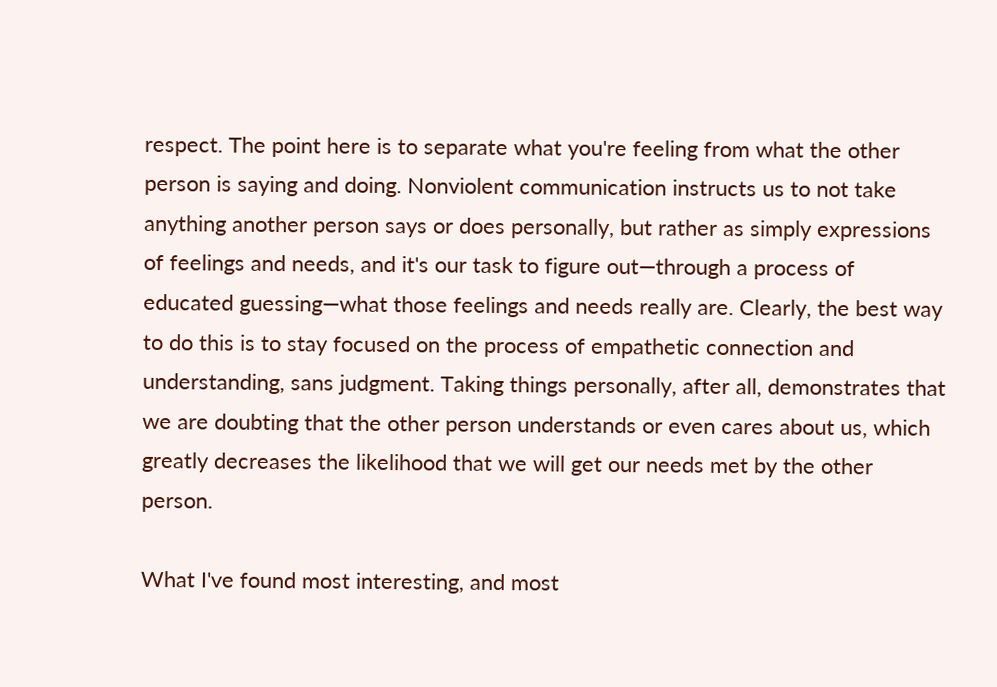respect. The point here is to separate what you're feeling from what the other person is saying and doing. Nonviolent communication instructs us to not take anything another person says or does personally, but rather as simply expressions of feelings and needs, and it's our task to figure out—through a process of educated guessing—what those feelings and needs really are. Clearly, the best way to do this is to stay focused on the process of empathetic connection and understanding, sans judgment. Taking things personally, after all, demonstrates that we are doubting that the other person understands or even cares about us, which greatly decreases the likelihood that we will get our needs met by the other person.

What I've found most interesting, and most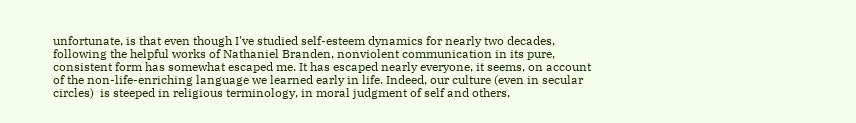unfortunate, is that even though I've studied self-esteem dynamics for nearly two decades, following the helpful works of Nathaniel Branden, nonviolent communication in its pure, consistent form has somewhat escaped me. It has escaped nearly everyone, it seems, on account of the non-life-enriching language we learned early in life. Indeed, our culture (even in secular circles)  is steeped in religious terminology, in moral judgment of self and others,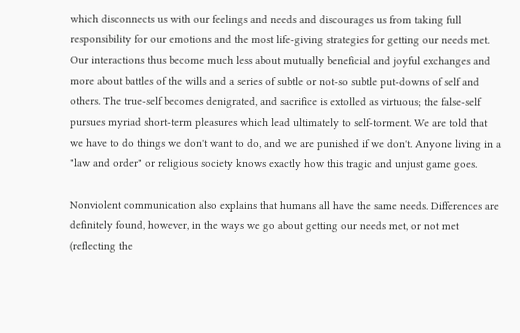which disconnects us with our feelings and needs and discourages us from taking full responsibility for our emotions and the most life-giving strategies for getting our needs met. Our interactions thus become much less about mutually beneficial and joyful exchanges and more about battles of the wills and a series of subtle or not-so subtle put-downs of self and others. The true-self becomes denigrated, and sacrifice is extolled as virtuous; the false-self pursues myriad short-term pleasures which lead ultimately to self-torment. We are told that we have to do things we don't want to do, and we are punished if we don't. Anyone living in a "law and order" or religious society knows exactly how this tragic and unjust game goes.

Nonviolent communication also explains that humans all have the same needs. Differences are definitely found, however, in the ways we go about getting our needs met, or not met (reflecting the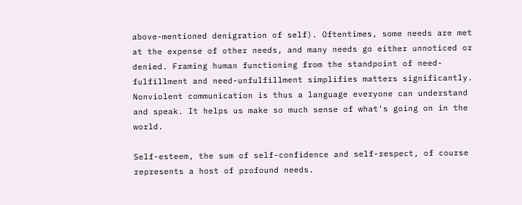above-mentioned denigration of self). Oftentimes, some needs are met at the expense of other needs, and many needs go either unnoticed or denied. Framing human functioning from the standpoint of need-fulfillment and need-unfulfillment simplifies matters significantly. Nonviolent communication is thus a language everyone can understand and speak. It helps us make so much sense of what's going on in the world.

Self-esteem, the sum of self-confidence and self-respect, of course represents a host of profound needs.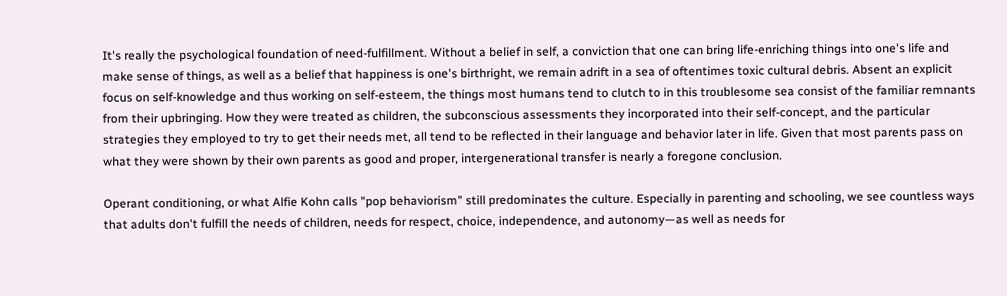It's really the psychological foundation of need-fulfillment. Without a belief in self, a conviction that one can bring life-enriching things into one's life and make sense of things, as well as a belief that happiness is one's birthright, we remain adrift in a sea of oftentimes toxic cultural debris. Absent an explicit focus on self-knowledge and thus working on self-esteem, the things most humans tend to clutch to in this troublesome sea consist of the familiar remnants from their upbringing. How they were treated as children, the subconscious assessments they incorporated into their self-concept, and the particular strategies they employed to try to get their needs met, all tend to be reflected in their language and behavior later in life. Given that most parents pass on what they were shown by their own parents as good and proper, intergenerational transfer is nearly a foregone conclusion.

Operant conditioning, or what Alfie Kohn calls "pop behaviorism" still predominates the culture. Especially in parenting and schooling, we see countless ways that adults don't fulfill the needs of children, needs for respect, choice, independence, and autonomy—as well as needs for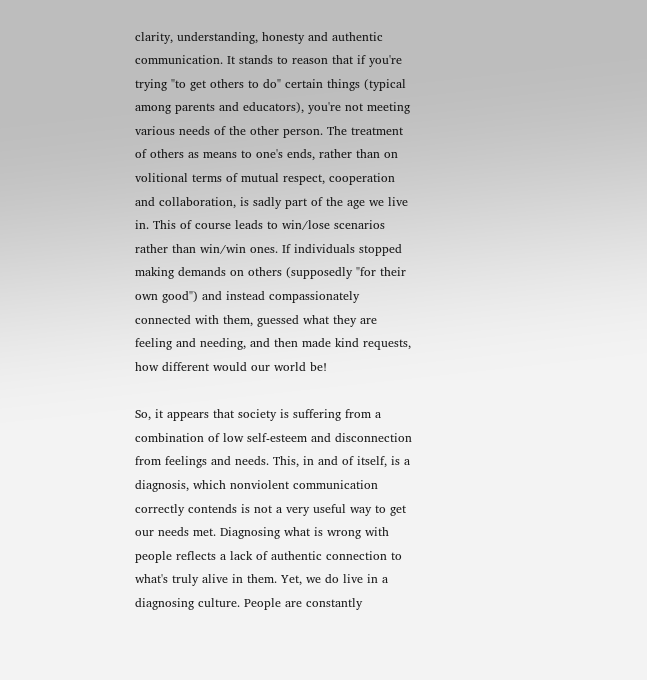clarity, understanding, honesty and authentic communication. It stands to reason that if you're trying "to get others to do" certain things (typical among parents and educators), you're not meeting various needs of the other person. The treatment of others as means to one's ends, rather than on volitional terms of mutual respect, cooperation and collaboration, is sadly part of the age we live in. This of course leads to win/lose scenarios rather than win/win ones. If individuals stopped making demands on others (supposedly "for their own good") and instead compassionately connected with them, guessed what they are feeling and needing, and then made kind requests, how different would our world be!

So, it appears that society is suffering from a combination of low self-esteem and disconnection from feelings and needs. This, in and of itself, is a diagnosis, which nonviolent communication correctly contends is not a very useful way to get our needs met. Diagnosing what is wrong with people reflects a lack of authentic connection to what's truly alive in them. Yet, we do live in a diagnosing culture. People are constantly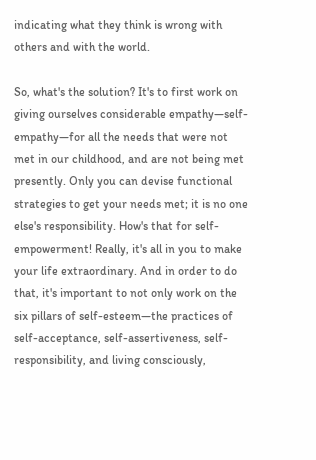indicating what they think is wrong with others and with the world.

So, what's the solution? It's to first work on giving ourselves considerable empathy—self-empathy—for all the needs that were not met in our childhood, and are not being met presently. Only you can devise functional strategies to get your needs met; it is no one else's responsibility. How's that for self-empowerment! Really, it's all in you to make your life extraordinary. And in order to do that, it's important to not only work on the six pillars of self-esteem—the practices of self-acceptance, self-assertiveness, self-responsibility, and living consciously,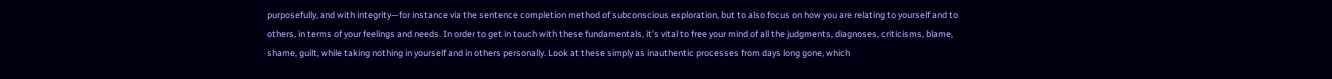purposefully, and with integrity—for instance via the sentence completion method of subconscious exploration, but to also focus on how you are relating to yourself and to others, in terms of your feelings and needs. In order to get in touch with these fundamentals, it's vital to free your mind of all the judgments, diagnoses, criticisms, blame, shame, guilt, while taking nothing in yourself and in others personally. Look at these simply as inauthentic processes from days long gone, which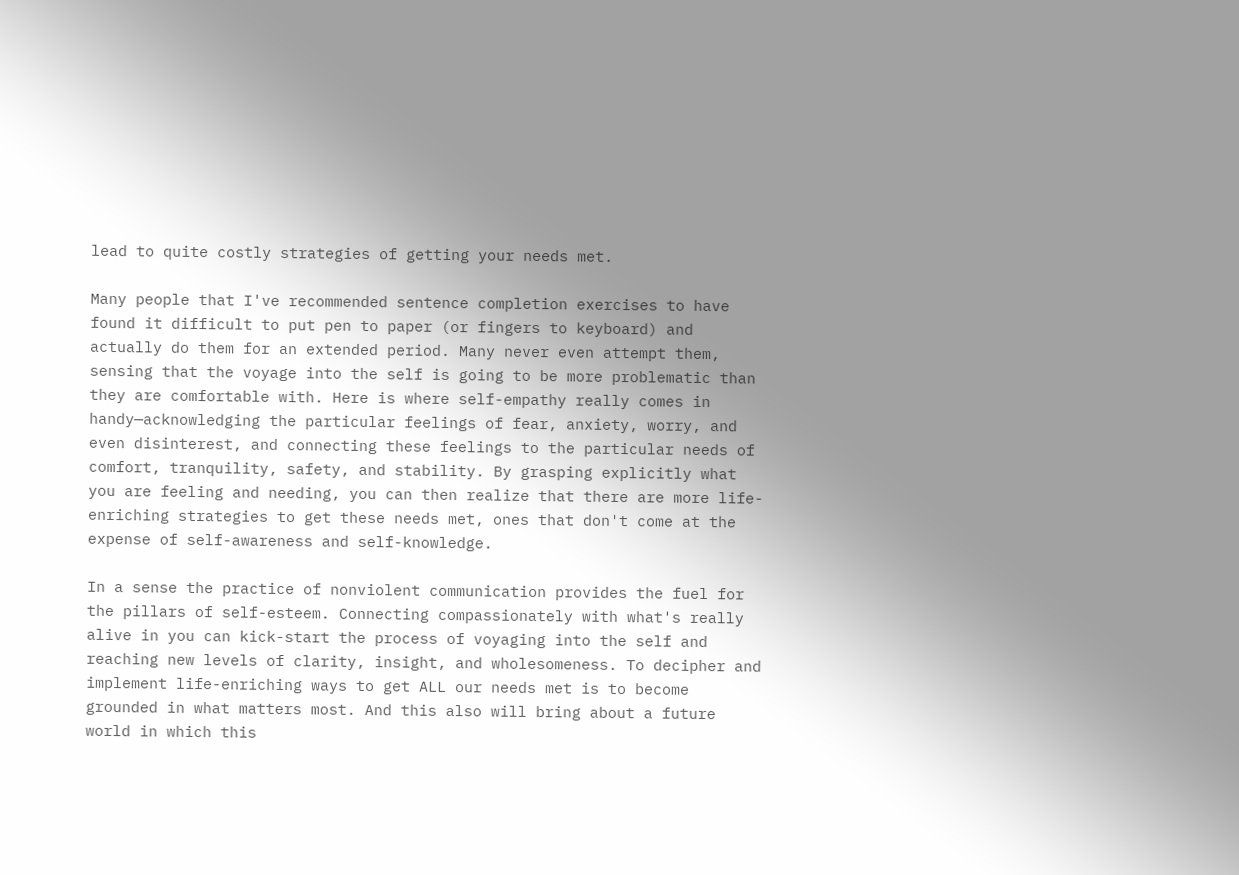lead to quite costly strategies of getting your needs met.

Many people that I've recommended sentence completion exercises to have found it difficult to put pen to paper (or fingers to keyboard) and actually do them for an extended period. Many never even attempt them, sensing that the voyage into the self is going to be more problematic than they are comfortable with. Here is where self-empathy really comes in handy—acknowledging the particular feelings of fear, anxiety, worry, and even disinterest, and connecting these feelings to the particular needs of comfort, tranquility, safety, and stability. By grasping explicitly what you are feeling and needing, you can then realize that there are more life-enriching strategies to get these needs met, ones that don't come at the expense of self-awareness and self-knowledge.

In a sense the practice of nonviolent communication provides the fuel for the pillars of self-esteem. Connecting compassionately with what's really alive in you can kick-start the process of voyaging into the self and reaching new levels of clarity, insight, and wholesomeness. To decipher and implement life-enriching ways to get ALL our needs met is to become grounded in what matters most. And this also will bring about a future world in which this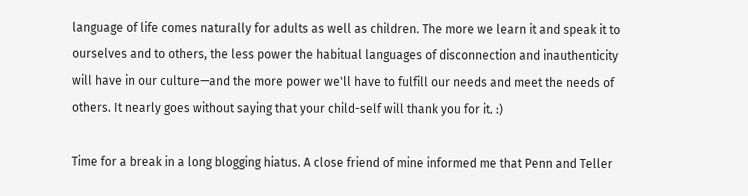language of life comes naturally for adults as well as children. The more we learn it and speak it to ourselves and to others, the less power the habitual languages of disconnection and inauthenticity will have in our culture—and the more power we'll have to fulfill our needs and meet the needs of others. It nearly goes without saying that your child-self will thank you for it. :)

Time for a break in a long blogging hiatus. A close friend of mine informed me that Penn and Teller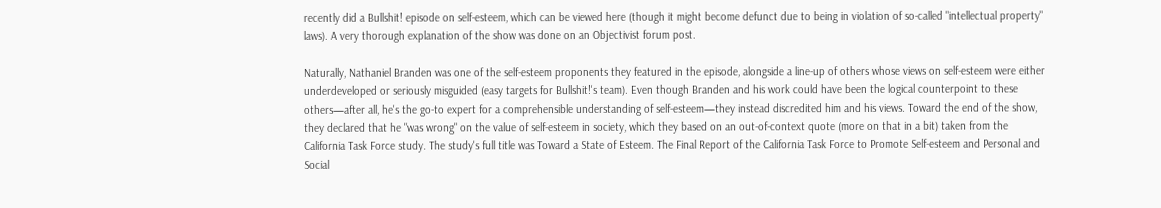recently did a Bullshit! episode on self-esteem, which can be viewed here (though it might become defunct due to being in violation of so-called "intellectual property" laws). A very thorough explanation of the show was done on an Objectivist forum post.

Naturally, Nathaniel Branden was one of the self-esteem proponents they featured in the episode, alongside a line-up of others whose views on self-esteem were either underdeveloped or seriously misguided (easy targets for Bullshit!'s team). Even though Branden and his work could have been the logical counterpoint to these others—after all, he's the go-to expert for a comprehensible understanding of self-esteem—they instead discredited him and his views. Toward the end of the show, they declared that he "was wrong" on the value of self-esteem in society, which they based on an out-of-context quote (more on that in a bit) taken from the California Task Force study. The study's full title was Toward a State of Esteem. The Final Report of the California Task Force to Promote Self-esteem and Personal and Social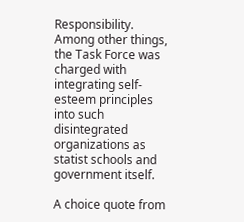Responsibility. Among other things, the Task Force was charged with integrating self-esteem principles into such disintegrated organizations as statist schools and government itself.

A choice quote from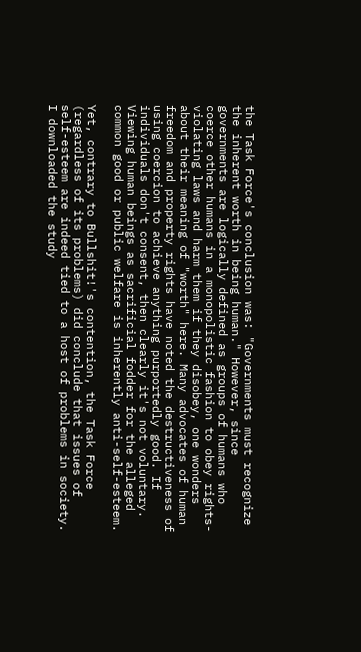the Task Force's conclusion was: "Governments must recognize the inherent worth in being human." However, since governments are logically defined as groups of humans who coerce other humans in a monopolistic fashion to obey rights-violating laws and harm them if they disobey, one wonders about their meaning of "worth" here. Many advocates of human freedom and property rights have noted the destructiveness of using coercion to achieve anything purportedly good. If individuals don't consent, then clearly it's not voluntary. Viewing human beings as sacrificial fodder for the alleged common good or public welfare is inherently anti-self-esteem.

Yet, contrary to Bullshit!'s contention, the Task Force (regardless of its problems) did conclude that issues of self-esteem are indeed tied to a host of problems in society. I downloaded the study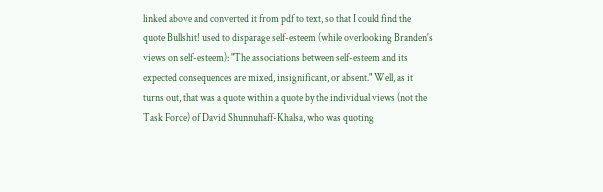linked above and converted it from pdf to text, so that I could find the quote Bullshit! used to disparage self-esteem (while overlooking Branden's views on self-esteem): "The associations between self-esteem and its expected consequences are mixed, insignificant, or absent." Well, as it turns out, that was a quote within a quote by the individual views (not the Task Force) of David Shunnuhaff-Khalsa, who was quoting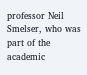professor Neil Smelser, who was part of the academic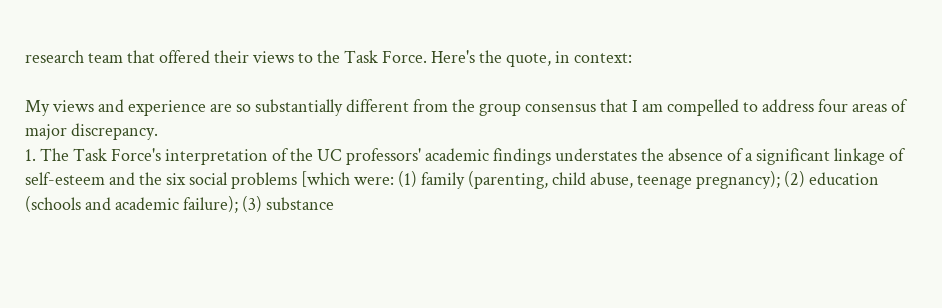research team that offered their views to the Task Force. Here's the quote, in context:

My views and experience are so substantially different from the group consensus that I am compelled to address four areas of major discrepancy.
1. The Task Force's interpretation of the UC professors' academic findings understates the absence of a significant linkage of self-esteem and the six social problems [which were: (1) family (parenting, child abuse, teenage pregnancy); (2) education (schools and academic failure); (3) substance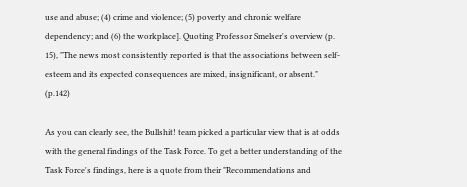use and abuse; (4) crime and violence; (5) poverty and chronic welfare dependency; and (6) the workplace]. Quoting Professor Smelser's overview (p. 15), "The news most consistently reported is that the associations between self-esteem and its expected consequences are mixed, insignificant, or absent." (p.142)

As you can clearly see, the Bullshit! team picked a particular view that is at odds with the general findings of the Task Force. To get a better understanding of the Task Force's findings, here is a quote from their "Recommendations and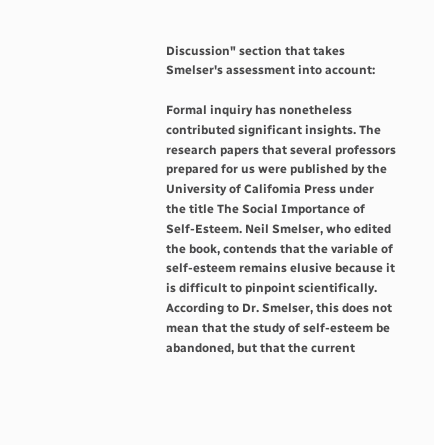Discussion" section that takes Smelser's assessment into account:

Formal inquiry has nonetheless contributed significant insights. The research papers that several professors prepared for us were published by the University of Califomia Press under the title The Social Importance of Self-Esteem. Neil Smelser, who edited the book, contends that the variable of self-esteem remains elusive because it is difficult to pinpoint scientifically. According to Dr. Smelser, this does not mean that the study of self-esteem be abandoned, but that the current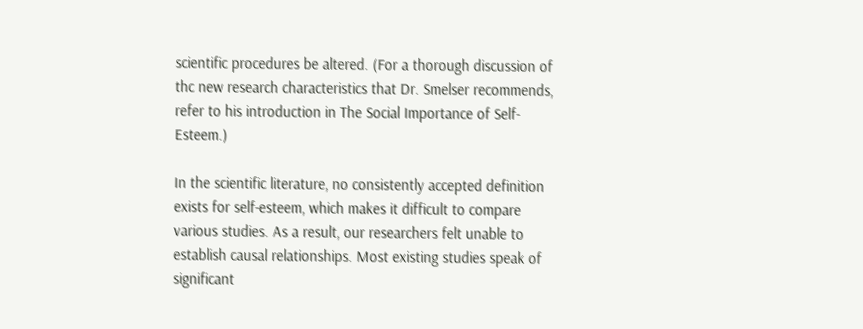scientific procedures be altered. (For a thorough discussion of thc new research characteristics that Dr. Smelser recommends, refer to his introduction in The Social Importance of Self-Esteem.)

In the scientific literature, no consistently accepted definition exists for self-esteem, which makes it difficult to compare various studies. As a result, our researchers felt unable to establish causal relationships. Most existing studies speak of significant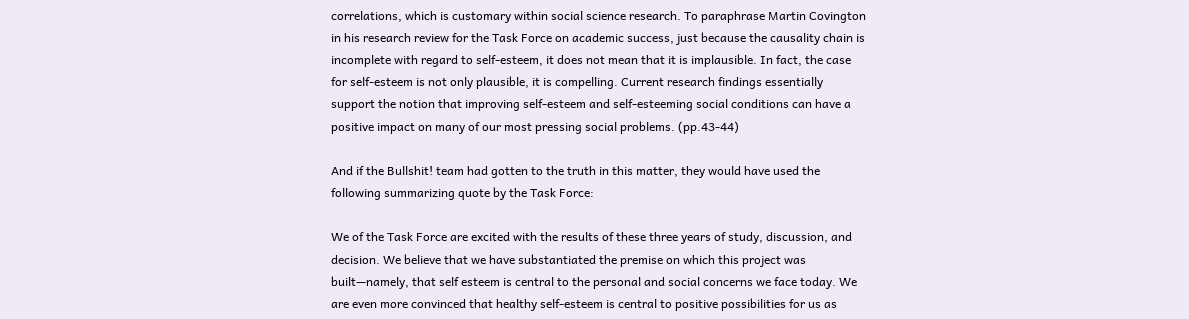correlations, which is customary within social science research. To paraphrase Martin Covington in his research review for the Task Force on academic success, just because the causality chain is incomplete with regard to self-esteem, it does not mean that it is implausible. In fact, the case for self-esteem is not only plausible, it is compelling. Current research findings essentially support the notion that improving self-esteem and self-esteeming social conditions can have a positive impact on many of our most pressing social problems. (pp.43-44)

And if the Bullshit! team had gotten to the truth in this matter, they would have used the following summarizing quote by the Task Force:

We of the Task Force are excited with the results of these three years of study, discussion, and decision. We believe that we have substantiated the premise on which this project was built—namely, that self esteem is central to the personal and social concerns we face today. We are even more convinced that healthy self-esteem is central to positive possibilities for us as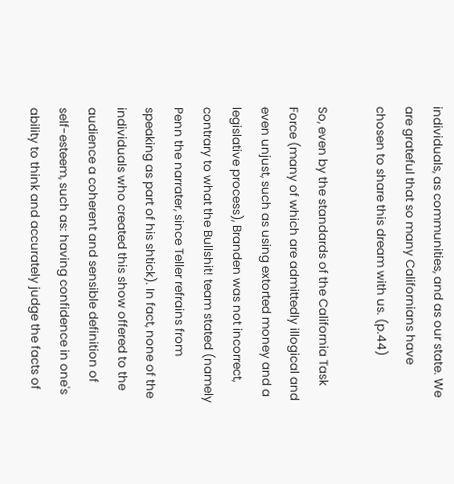individuals, as communities, and as our state. We are grateful that so many Californians have chosen to share this dream with us. (p.44)

So, even by the standards of the California Task Force (many of which are admittedly illogical and even unjust, such as using extorted money and a legislative process), Branden was not incorrect, contrary to what the Bullshit! team stated (namely Penn the narrater, since Teller refrains from speaking as part of his shtick). In fact, none of the individuals who created this show offered to the audience a coherent and sensible definition of self-esteem, such as: having confidence in one's ability to think and accurately judge the facts of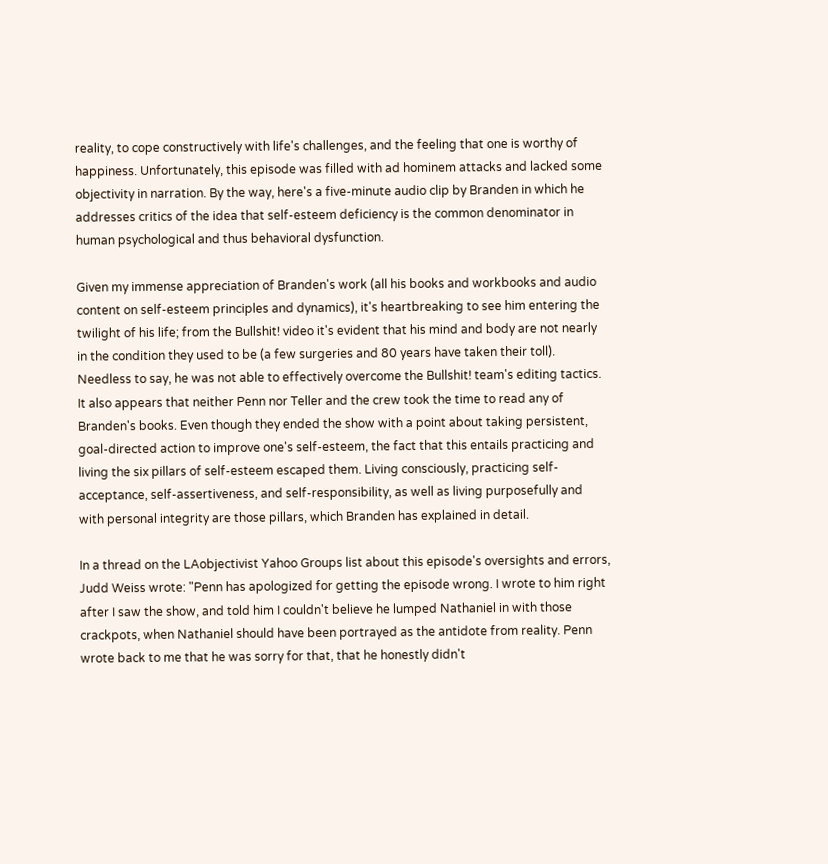reality, to cope constructively with life's challenges, and the feeling that one is worthy of happiness. Unfortunately, this episode was filled with ad hominem attacks and lacked some objectivity in narration. By the way, here's a five-minute audio clip by Branden in which he addresses critics of the idea that self-esteem deficiency is the common denominator in human psychological and thus behavioral dysfunction.

Given my immense appreciation of Branden's work (all his books and workbooks and audio content on self-esteem principles and dynamics), it's heartbreaking to see him entering the twilight of his life; from the Bullshit! video it's evident that his mind and body are not nearly in the condition they used to be (a few surgeries and 80 years have taken their toll). Needless to say, he was not able to effectively overcome the Bullshit! team's editing tactics. It also appears that neither Penn nor Teller and the crew took the time to read any of Branden's books. Even though they ended the show with a point about taking persistent, goal-directed action to improve one's self-esteem, the fact that this entails practicing and living the six pillars of self-esteem escaped them. Living consciously, practicing self-acceptance, self-assertiveness, and self-responsibility, as well as living purposefully and with personal integrity are those pillars, which Branden has explained in detail.

In a thread on the LAobjectivist Yahoo Groups list about this episode's oversights and errors, Judd Weiss wrote: "Penn has apologized for getting the episode wrong. I wrote to him right after I saw the show, and told him I couldn't believe he lumped Nathaniel in with those crackpots, when Nathaniel should have been portrayed as the antidote from reality. Penn wrote back to me that he was sorry for that, that he honestly didn't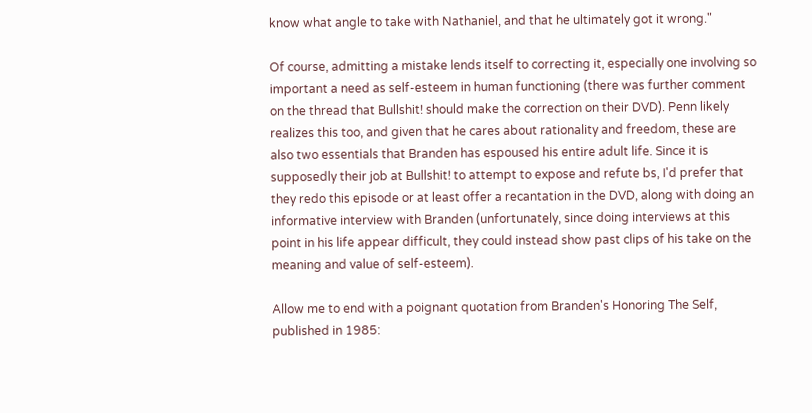know what angle to take with Nathaniel, and that he ultimately got it wrong."

Of course, admitting a mistake lends itself to correcting it, especially one involving so important a need as self-esteem in human functioning (there was further comment on the thread that Bullshit! should make the correction on their DVD). Penn likely realizes this too, and given that he cares about rationality and freedom, these are also two essentials that Branden has espoused his entire adult life. Since it is supposedly their job at Bullshit! to attempt to expose and refute bs, I'd prefer that they redo this episode or at least offer a recantation in the DVD, along with doing an informative interview with Branden (unfortunately, since doing interviews at this point in his life appear difficult, they could instead show past clips of his take on the meaning and value of self-esteem).

Allow me to end with a poignant quotation from Branden's Honoring The Self, published in 1985: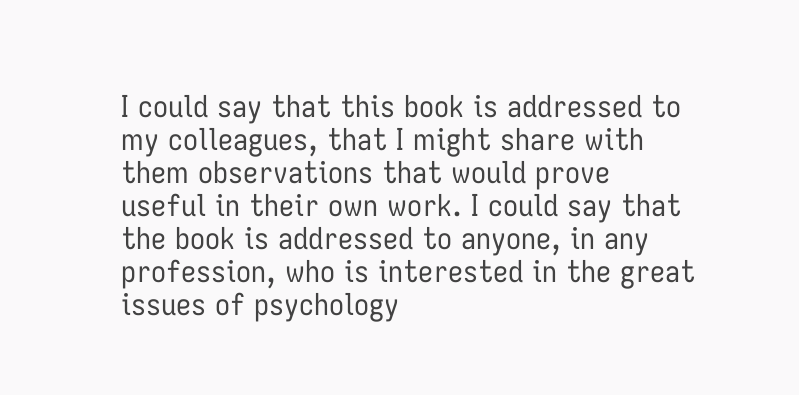I could say that this book is addressed to my colleagues, that I might share with them observations that would prove useful in their own work. I could say that the book is addressed to anyone, in any profession, who is interested in the great issues of psychology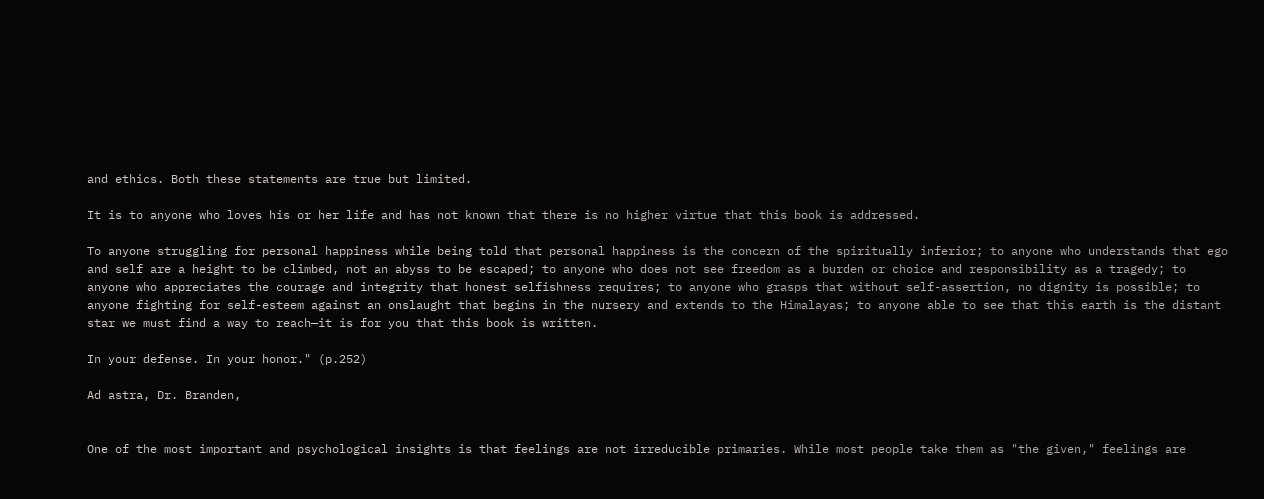and ethics. Both these statements are true but limited.

It is to anyone who loves his or her life and has not known that there is no higher virtue that this book is addressed.

To anyone struggling for personal happiness while being told that personal happiness is the concern of the spiritually inferior; to anyone who understands that ego and self are a height to be climbed, not an abyss to be escaped; to anyone who does not see freedom as a burden or choice and responsibility as a tragedy; to anyone who appreciates the courage and integrity that honest selfishness requires; to anyone who grasps that without self-assertion, no dignity is possible; to anyone fighting for self-esteem against an onslaught that begins in the nursery and extends to the Himalayas; to anyone able to see that this earth is the distant star we must find a way to reach—it is for you that this book is written.

In your defense. In your honor." (p.252)

Ad astra, Dr. Branden,


One of the most important and psychological insights is that feelings are not irreducible primaries. While most people take them as "the given," feelings are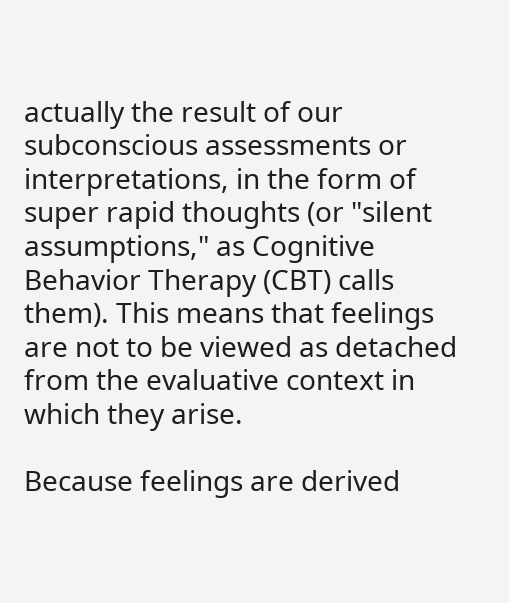actually the result of our subconscious assessments or interpretations, in the form of super rapid thoughts (or "silent assumptions," as Cognitive Behavior Therapy (CBT) calls them). This means that feelings are not to be viewed as detached from the evaluative context in which they arise.

Because feelings are derived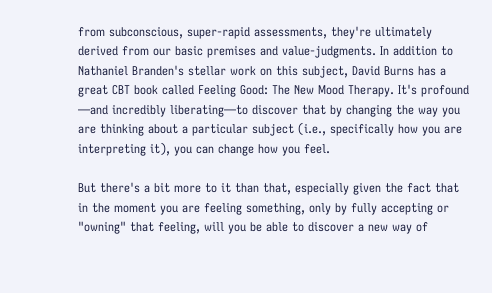from subconscious, super-rapid assessments, they're ultimately derived from our basic premises and value-judgments. In addition to Nathaniel Branden's stellar work on this subject, David Burns has a great CBT book called Feeling Good: The New Mood Therapy. It's profound —and incredibly liberating—to discover that by changing the way you are thinking about a particular subject (i.e., specifically how you are interpreting it), you can change how you feel.

But there's a bit more to it than that, especially given the fact that in the moment you are feeling something, only by fully accepting or "owning" that feeling, will you be able to discover a new way of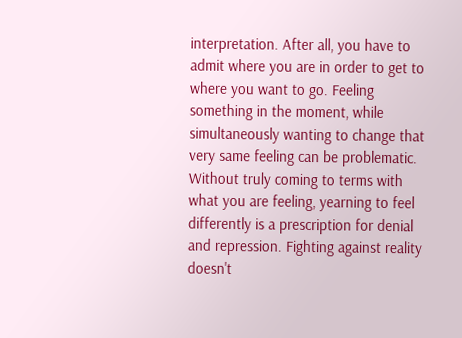interpretation. After all, you have to admit where you are in order to get to where you want to go. Feeling something in the moment, while simultaneously wanting to change that very same feeling can be problematic. Without truly coming to terms with what you are feeling, yearning to feel differently is a prescription for denial and repression. Fighting against reality doesn't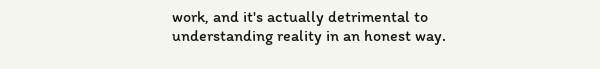work, and it's actually detrimental to understanding reality in an honest way.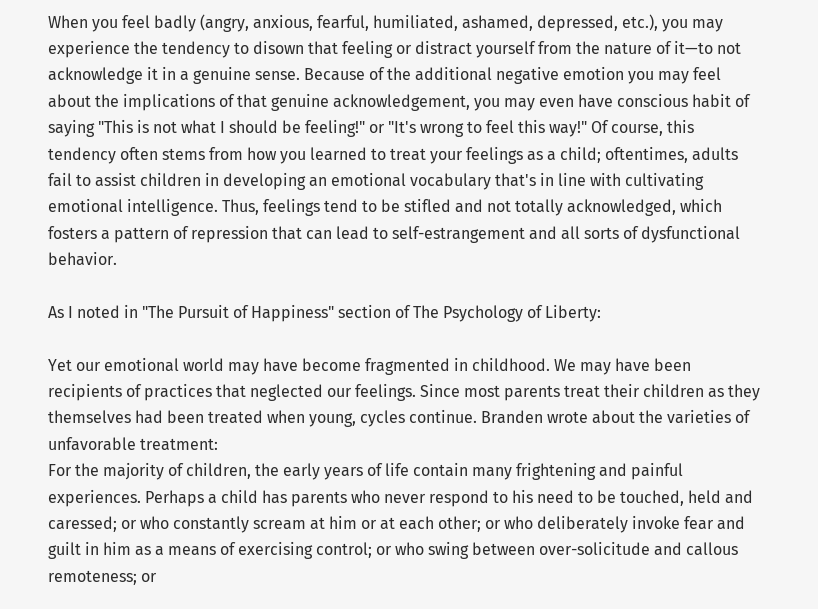When you feel badly (angry, anxious, fearful, humiliated, ashamed, depressed, etc.), you may experience the tendency to disown that feeling or distract yourself from the nature of it—to not acknowledge it in a genuine sense. Because of the additional negative emotion you may feel about the implications of that genuine acknowledgement, you may even have conscious habit of saying "This is not what I should be feeling!" or "It's wrong to feel this way!" Of course, this tendency often stems from how you learned to treat your feelings as a child; oftentimes, adults fail to assist children in developing an emotional vocabulary that's in line with cultivating emotional intelligence. Thus, feelings tend to be stifled and not totally acknowledged, which fosters a pattern of repression that can lead to self-estrangement and all sorts of dysfunctional behavior.

As I noted in "The Pursuit of Happiness" section of The Psychology of Liberty:

Yet our emotional world may have become fragmented in childhood. We may have been recipients of practices that neglected our feelings. Since most parents treat their children as they themselves had been treated when young, cycles continue. Branden wrote about the varieties of unfavorable treatment:
For the majority of children, the early years of life contain many frightening and painful experiences. Perhaps a child has parents who never respond to his need to be touched, held and caressed; or who constantly scream at him or at each other; or who deliberately invoke fear and guilt in him as a means of exercising control; or who swing between over-solicitude and callous remoteness; or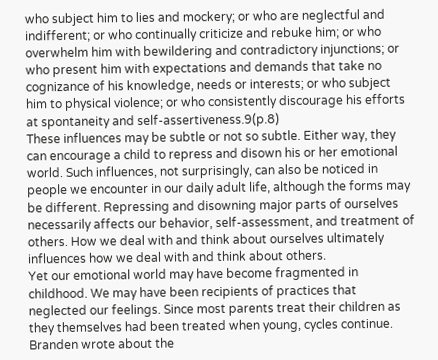who subject him to lies and mockery; or who are neglectful and indifferent; or who continually criticize and rebuke him; or who overwhelm him with bewildering and contradictory injunctions; or who present him with expectations and demands that take no cognizance of his knowledge, needs or interests; or who subject him to physical violence; or who consistently discourage his efforts at spontaneity and self-assertiveness.9(p.8)
These influences may be subtle or not so subtle. Either way, they can encourage a child to repress and disown his or her emotional world. Such influences, not surprisingly, can also be noticed in people we encounter in our daily adult life, although the forms may be different. Repressing and disowning major parts of ourselves necessarily affects our behavior, self-assessment, and treatment of others. How we deal with and think about ourselves ultimately influences how we deal with and think about others.
Yet our emotional world may have become fragmented in childhood. We may have been recipients of practices that neglected our feelings. Since most parents treat their children as they themselves had been treated when young, cycles continue. Branden wrote about the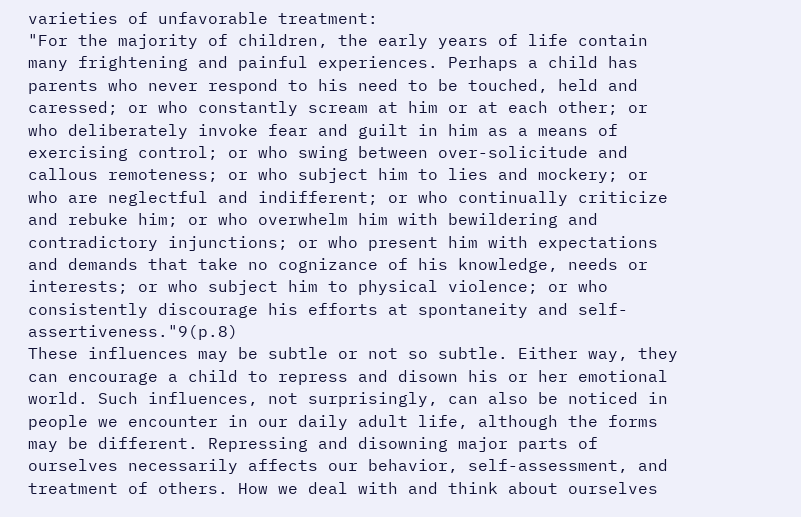varieties of unfavorable treatment:
"For the majority of children, the early years of life contain many frightening and painful experiences. Perhaps a child has parents who never respond to his need to be touched, held and caressed; or who constantly scream at him or at each other; or who deliberately invoke fear and guilt in him as a means of exercising control; or who swing between over-solicitude and callous remoteness; or who subject him to lies and mockery; or who are neglectful and indifferent; or who continually criticize and rebuke him; or who overwhelm him with bewildering and contradictory injunctions; or who present him with expectations and demands that take no cognizance of his knowledge, needs or interests; or who subject him to physical violence; or who consistently discourage his efforts at spontaneity and self-assertiveness."9(p.8)
These influences may be subtle or not so subtle. Either way, they can encourage a child to repress and disown his or her emotional world. Such influences, not surprisingly, can also be noticed in people we encounter in our daily adult life, although the forms may be different. Repressing and disowning major parts of ourselves necessarily affects our behavior, self-assessment, and treatment of others. How we deal with and think about ourselves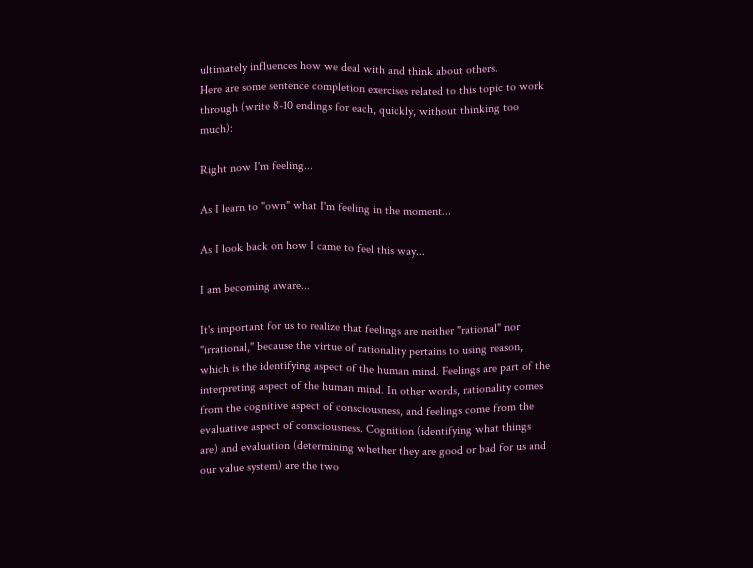ultimately influences how we deal with and think about others.
Here are some sentence completion exercises related to this topic to work through (write 8-10 endings for each, quickly, without thinking too much):

Right now I'm feeling...

As I learn to "own" what I'm feeling in the moment...

As I look back on how I came to feel this way...

I am becoming aware...

It's important for us to realize that feelings are neither "rational" nor "irrational," because the virtue of rationality pertains to using reason, which is the identifying aspect of the human mind. Feelings are part of the interpreting aspect of the human mind. In other words, rationality comes from the cognitive aspect of consciousness, and feelings come from the evaluative aspect of consciousness. Cognition (identifying what things are) and evaluation (determining whether they are good or bad for us and our value system) are the two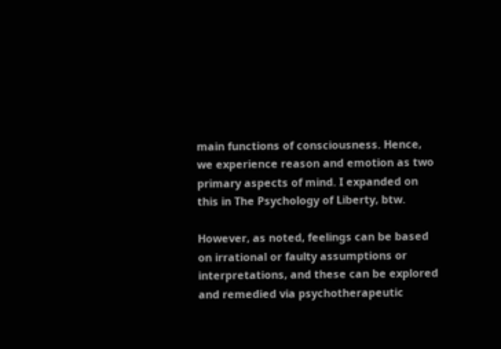main functions of consciousness. Hence, we experience reason and emotion as two primary aspects of mind. I expanded on this in The Psychology of Liberty, btw.

However, as noted, feelings can be based on irrational or faulty assumptions or interpretations, and these can be explored and remedied via psychotherapeutic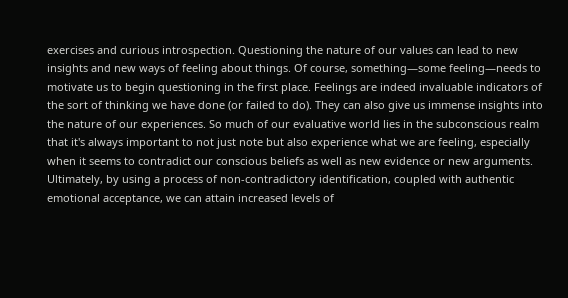exercises and curious introspection. Questioning the nature of our values can lead to new insights and new ways of feeling about things. Of course, something—some feeling—needs to motivate us to begin questioning in the first place. Feelings are indeed invaluable indicators of the sort of thinking we have done (or failed to do). They can also give us immense insights into the nature of our experiences. So much of our evaluative world lies in the subconscious realm that it's always important to not just note but also experience what we are feeling, especially when it seems to contradict our conscious beliefs as well as new evidence or new arguments. Ultimately, by using a process of non-contradictory identification, coupled with authentic emotional acceptance, we can attain increased levels of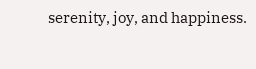serenity, joy, and happiness.